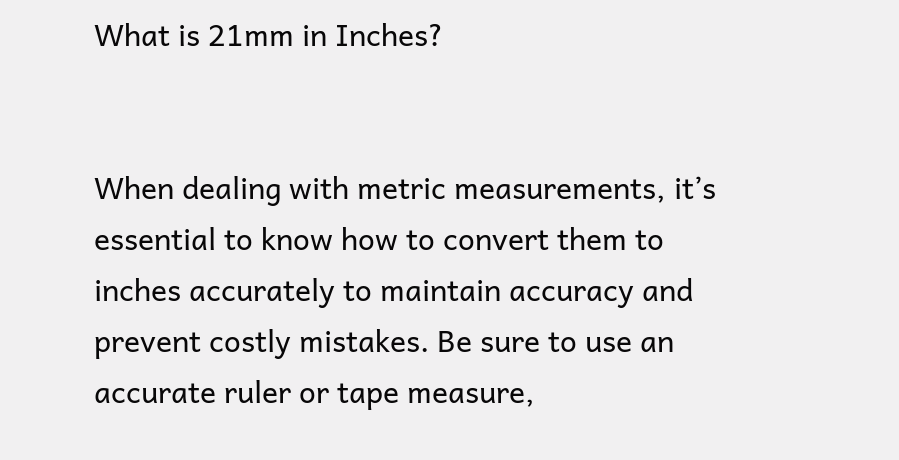What is 21mm in Inches?


When dealing with metric measurements, it’s essential to know how to convert them to inches accurately to maintain accuracy and prevent costly mistakes. Be sure to use an accurate ruler or tape measure,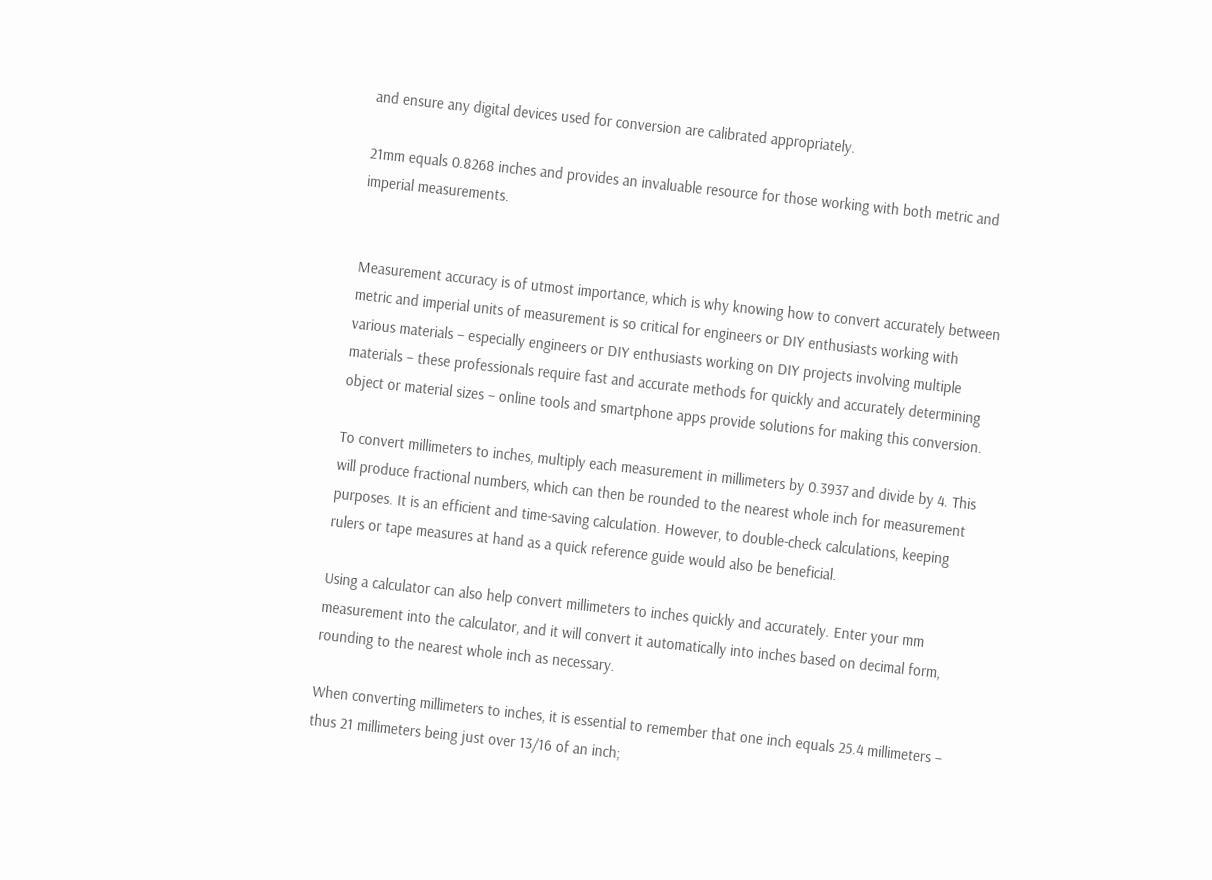and ensure any digital devices used for conversion are calibrated appropriately.

21mm equals 0.8268 inches and provides an invaluable resource for those working with both metric and imperial measurements.


Measurement accuracy is of utmost importance, which is why knowing how to convert accurately between metric and imperial units of measurement is so critical for engineers or DIY enthusiasts working with various materials – especially engineers or DIY enthusiasts working on DIY projects involving multiple materials – these professionals require fast and accurate methods for quickly and accurately determining object or material sizes – online tools and smartphone apps provide solutions for making this conversion.

To convert millimeters to inches, multiply each measurement in millimeters by 0.3937 and divide by 4. This will produce fractional numbers, which can then be rounded to the nearest whole inch for measurement purposes. It is an efficient and time-saving calculation. However, to double-check calculations, keeping rulers or tape measures at hand as a quick reference guide would also be beneficial.

Using a calculator can also help convert millimeters to inches quickly and accurately. Enter your mm measurement into the calculator, and it will convert it automatically into inches based on decimal form, rounding to the nearest whole inch as necessary.

When converting millimeters to inches, it is essential to remember that one inch equals 25.4 millimeters – thus 21 millimeters being just over 13/16 of an inch;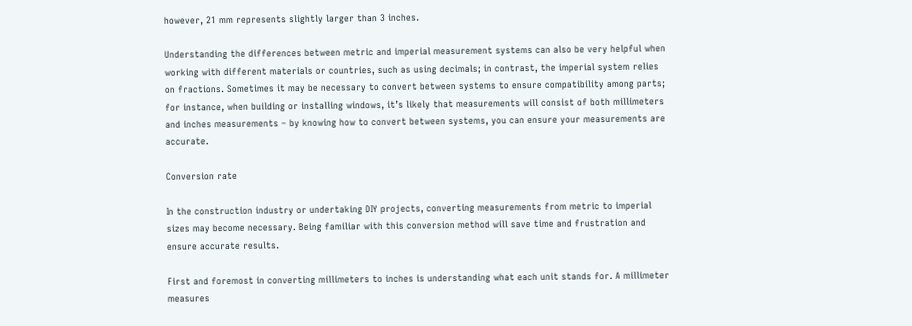however, 21 mm represents slightly larger than 3 inches.

Understanding the differences between metric and imperial measurement systems can also be very helpful when working with different materials or countries, such as using decimals; in contrast, the imperial system relies on fractions. Sometimes it may be necessary to convert between systems to ensure compatibility among parts; for instance, when building or installing windows, it’s likely that measurements will consist of both millimeters and inches measurements – by knowing how to convert between systems, you can ensure your measurements are accurate.

Conversion rate

In the construction industry or undertaking DIY projects, converting measurements from metric to imperial sizes may become necessary. Being familiar with this conversion method will save time and frustration and ensure accurate results.

First and foremost in converting millimeters to inches is understanding what each unit stands for. A millimeter measures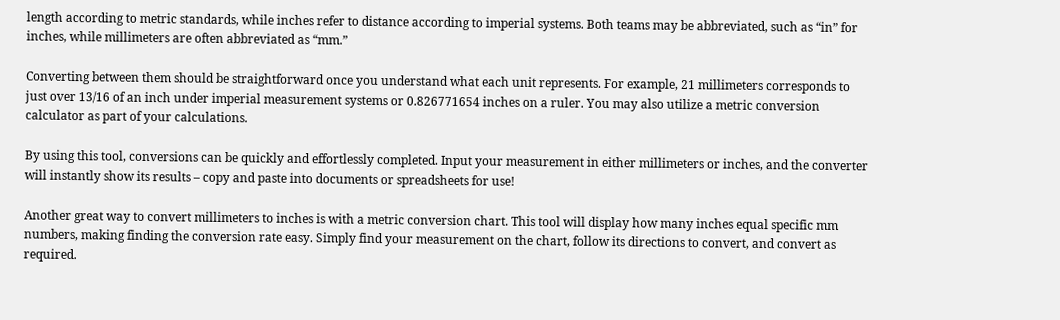length according to metric standards, while inches refer to distance according to imperial systems. Both teams may be abbreviated, such as “in” for inches, while millimeters are often abbreviated as “mm.”

Converting between them should be straightforward once you understand what each unit represents. For example, 21 millimeters corresponds to just over 13/16 of an inch under imperial measurement systems or 0.826771654 inches on a ruler. You may also utilize a metric conversion calculator as part of your calculations.

By using this tool, conversions can be quickly and effortlessly completed. Input your measurement in either millimeters or inches, and the converter will instantly show its results – copy and paste into documents or spreadsheets for use!

Another great way to convert millimeters to inches is with a metric conversion chart. This tool will display how many inches equal specific mm numbers, making finding the conversion rate easy. Simply find your measurement on the chart, follow its directions to convert, and convert as required.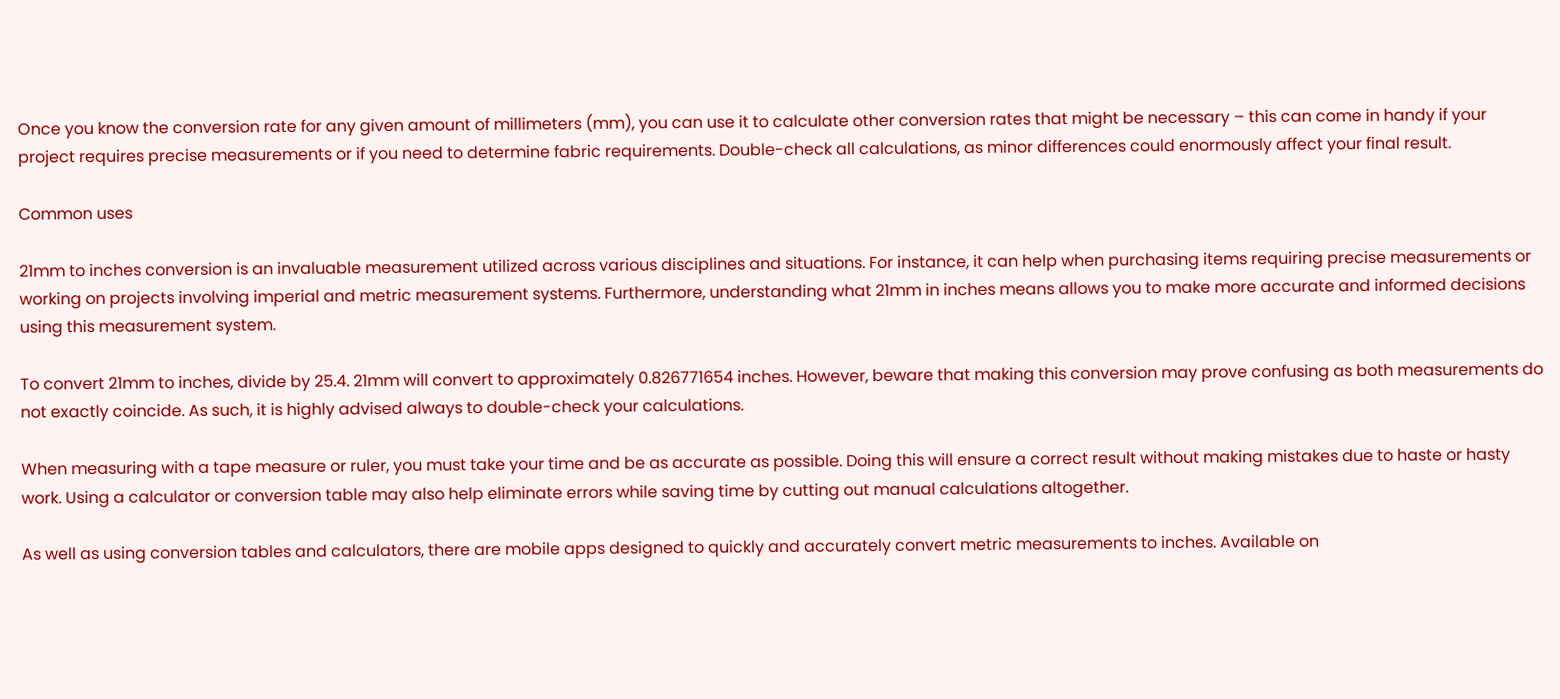Once you know the conversion rate for any given amount of millimeters (mm), you can use it to calculate other conversion rates that might be necessary – this can come in handy if your project requires precise measurements or if you need to determine fabric requirements. Double-check all calculations, as minor differences could enormously affect your final result.

Common uses

21mm to inches conversion is an invaluable measurement utilized across various disciplines and situations. For instance, it can help when purchasing items requiring precise measurements or working on projects involving imperial and metric measurement systems. Furthermore, understanding what 21mm in inches means allows you to make more accurate and informed decisions using this measurement system.

To convert 21mm to inches, divide by 25.4. 21mm will convert to approximately 0.826771654 inches. However, beware that making this conversion may prove confusing as both measurements do not exactly coincide. As such, it is highly advised always to double-check your calculations.

When measuring with a tape measure or ruler, you must take your time and be as accurate as possible. Doing this will ensure a correct result without making mistakes due to haste or hasty work. Using a calculator or conversion table may also help eliminate errors while saving time by cutting out manual calculations altogether.

As well as using conversion tables and calculators, there are mobile apps designed to quickly and accurately convert metric measurements to inches. Available on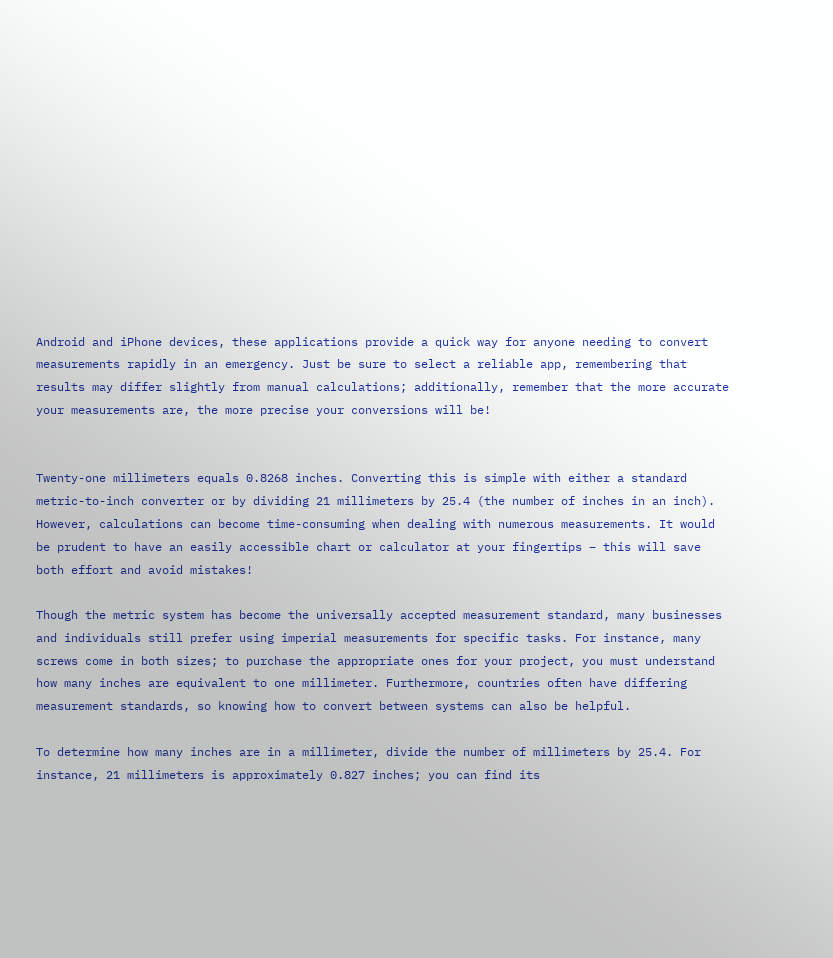Android and iPhone devices, these applications provide a quick way for anyone needing to convert measurements rapidly in an emergency. Just be sure to select a reliable app, remembering that results may differ slightly from manual calculations; additionally, remember that the more accurate your measurements are, the more precise your conversions will be!


Twenty-one millimeters equals 0.8268 inches. Converting this is simple with either a standard metric-to-inch converter or by dividing 21 millimeters by 25.4 (the number of inches in an inch). However, calculations can become time-consuming when dealing with numerous measurements. It would be prudent to have an easily accessible chart or calculator at your fingertips – this will save both effort and avoid mistakes!

Though the metric system has become the universally accepted measurement standard, many businesses and individuals still prefer using imperial measurements for specific tasks. For instance, many screws come in both sizes; to purchase the appropriate ones for your project, you must understand how many inches are equivalent to one millimeter. Furthermore, countries often have differing measurement standards, so knowing how to convert between systems can also be helpful.

To determine how many inches are in a millimeter, divide the number of millimeters by 25.4. For instance, 21 millimeters is approximately 0.827 inches; you can find its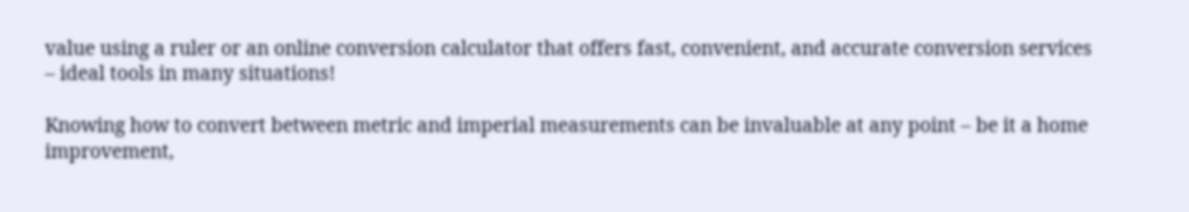value using a ruler or an online conversion calculator that offers fast, convenient, and accurate conversion services – ideal tools in many situations!

Knowing how to convert between metric and imperial measurements can be invaluable at any point – be it a home improvement,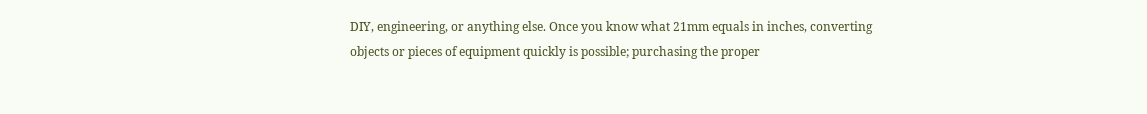DIY, engineering, or anything else. Once you know what 21mm equals in inches, converting objects or pieces of equipment quickly is possible; purchasing the proper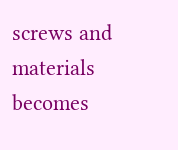screws and materials becomes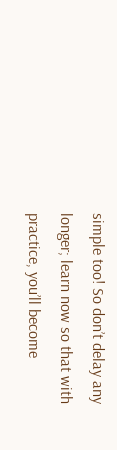simple too! So don’t delay any longer; learn now so that with practice, you’ll become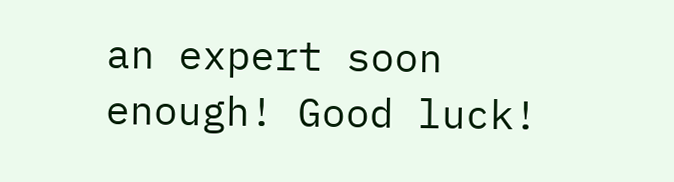an expert soon enough! Good luck!